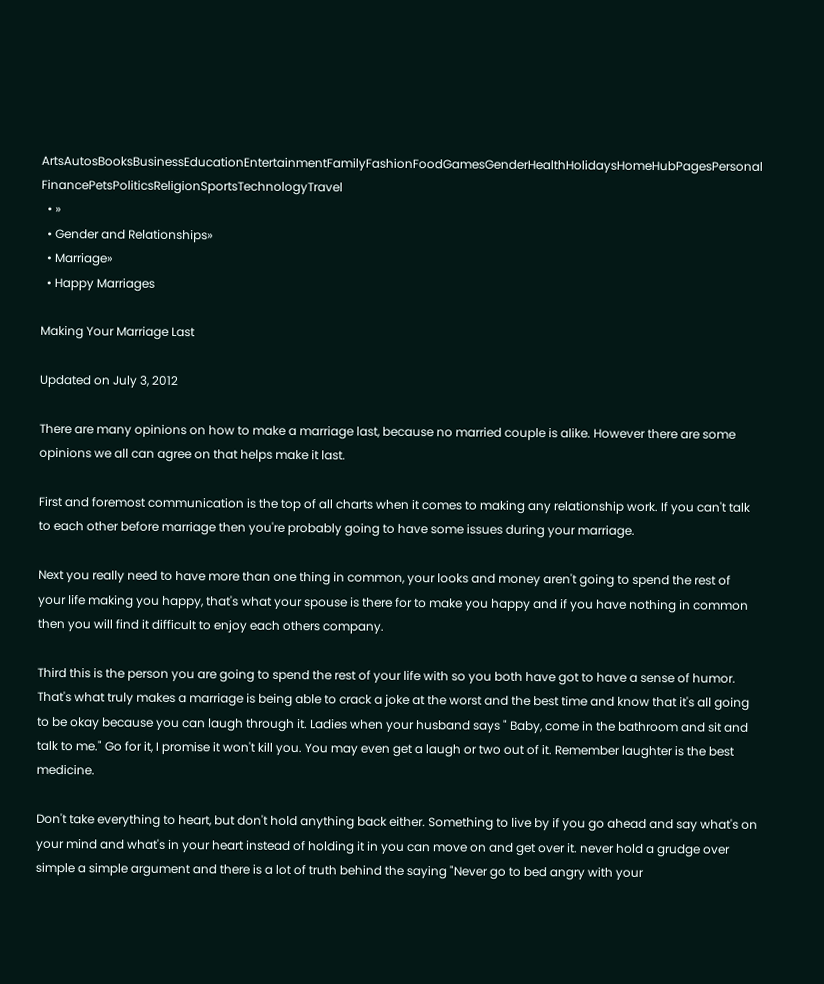ArtsAutosBooksBusinessEducationEntertainmentFamilyFashionFoodGamesGenderHealthHolidaysHomeHubPagesPersonal FinancePetsPoliticsReligionSportsTechnologyTravel
  • »
  • Gender and Relationships»
  • Marriage»
  • Happy Marriages

Making Your Marriage Last

Updated on July 3, 2012

There are many opinions on how to make a marriage last, because no married couple is alike. However there are some opinions we all can agree on that helps make it last.

First and foremost communication is the top of all charts when it comes to making any relationship work. If you can't talk to each other before marriage then you're probably going to have some issues during your marriage.

Next you really need to have more than one thing in common, your looks and money aren't going to spend the rest of your life making you happy, that's what your spouse is there for to make you happy and if you have nothing in common then you will find it difficult to enjoy each others company.

Third this is the person you are going to spend the rest of your life with so you both have got to have a sense of humor. That's what truly makes a marriage is being able to crack a joke at the worst and the best time and know that it's all going to be okay because you can laugh through it. Ladies when your husband says " Baby, come in the bathroom and sit and talk to me." Go for it, I promise it won't kill you. You may even get a laugh or two out of it. Remember laughter is the best medicine.

Don't take everything to heart, but don't hold anything back either. Something to live by if you go ahead and say what's on your mind and what's in your heart instead of holding it in you can move on and get over it. never hold a grudge over simple a simple argument and there is a lot of truth behind the saying "Never go to bed angry with your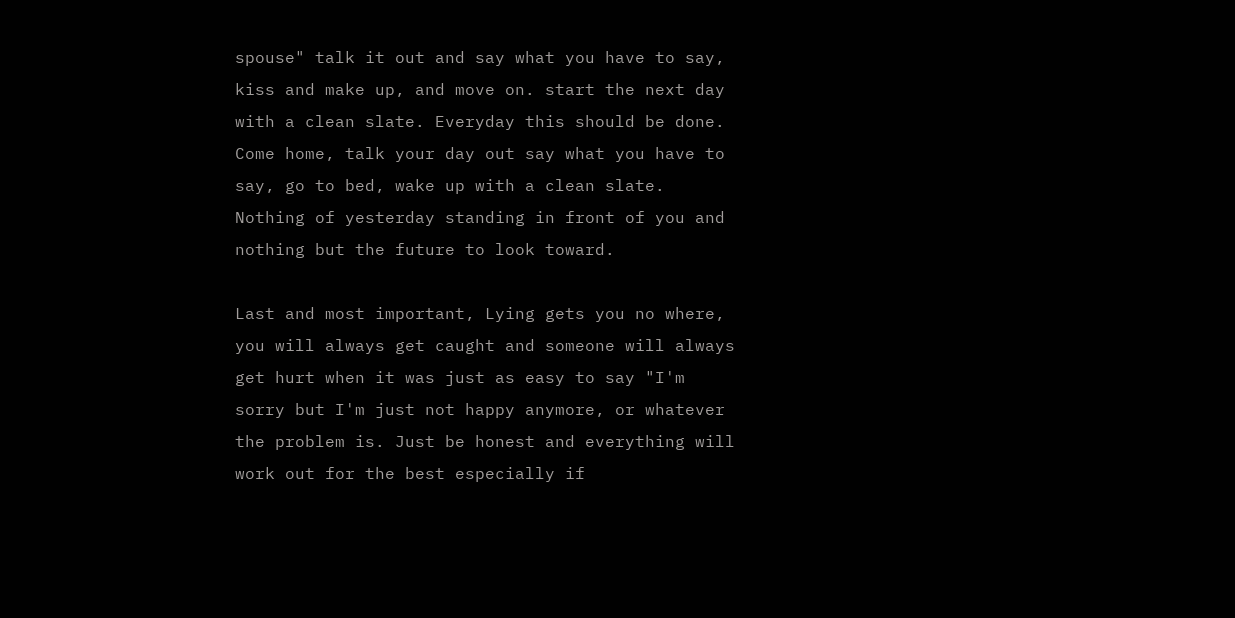spouse" talk it out and say what you have to say, kiss and make up, and move on. start the next day with a clean slate. Everyday this should be done. Come home, talk your day out say what you have to say, go to bed, wake up with a clean slate. Nothing of yesterday standing in front of you and nothing but the future to look toward.

Last and most important, Lying gets you no where, you will always get caught and someone will always get hurt when it was just as easy to say "I'm sorry but I'm just not happy anymore, or whatever the problem is. Just be honest and everything will work out for the best especially if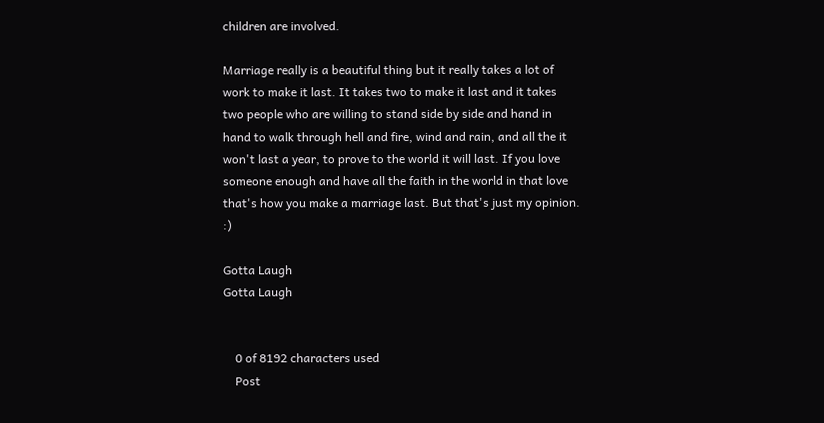children are involved.

Marriage really is a beautiful thing but it really takes a lot of work to make it last. It takes two to make it last and it takes two people who are willing to stand side by side and hand in hand to walk through hell and fire, wind and rain, and all the it won't last a year, to prove to the world it will last. If you love someone enough and have all the faith in the world in that love that's how you make a marriage last. But that's just my opinion. :)

Gotta Laugh
Gotta Laugh


    0 of 8192 characters used
    Post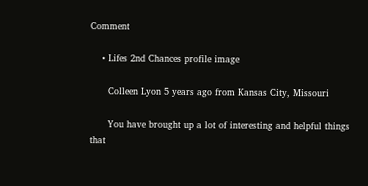Comment

    • Lifes 2nd Chances profile image

      Colleen Lyon 5 years ago from Kansas City, Missouri

      You have brought up a lot of interesting and helpful things that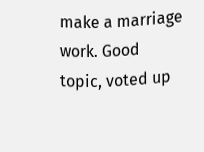make a marriage work. Good topic, voted up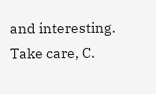and interesting. Take care, C.